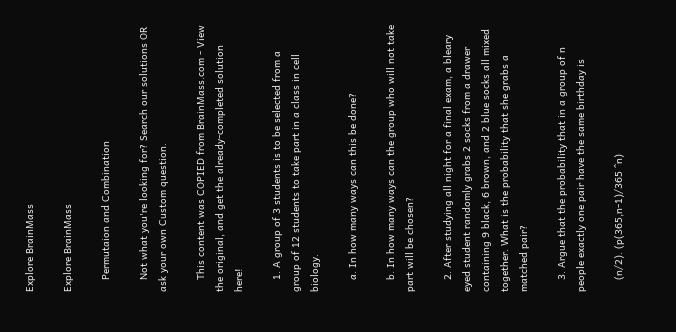Explore BrainMass

Explore BrainMass

    Permutaion and Combination

    Not what you're looking for? Search our solutions OR ask your own Custom question.

    This content was COPIED from BrainMass.com - View the original, and get the already-completed solution here!

    1. A group of 3 students is to be selected from a group of 12 students to take part in a class in cell biology.

    a. In how many ways can this be done?

    b. In how many ways can the group who will not take part will be chosen?

    2. After studying all night for a final exam, a bleary eyed student randomly grabs 2 socks from a drawer containing 9 black, 6 brown, and 2 blue socks all mixed together. What is the probability that she grabs a matched pair?

    3. Argue that the probability that in a group of n people exactly one pair have the same birthday is

    (n/2). (p(365,n-1)/365 ^n)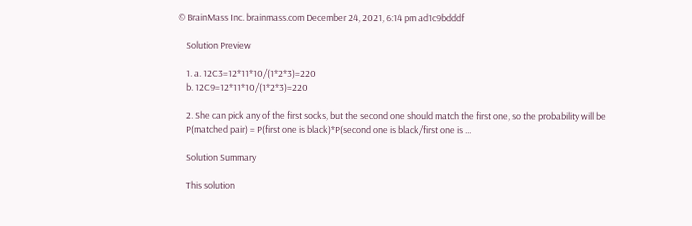© BrainMass Inc. brainmass.com December 24, 2021, 6:14 pm ad1c9bdddf

    Solution Preview

    1. a. 12C3=12*11*10/(1*2*3)=220
    b. 12C9=12*11*10/(1*2*3)=220

    2. She can pick any of the first socks, but the second one should match the first one, so the probability will be
    P(matched pair) = P(first one is black)*P(second one is black/first one is ...

    Solution Summary

    This solution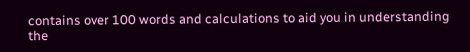contains over 100 words and calculations to aid you in understanding the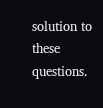solution to these questions.